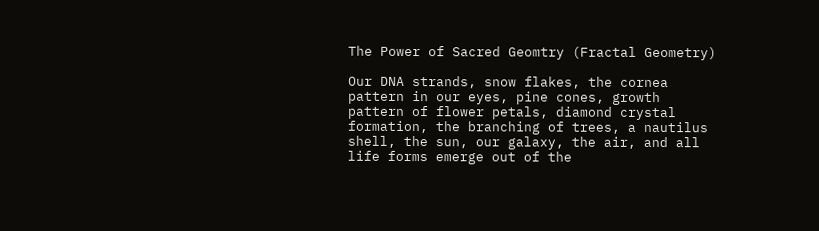The Power of Sacred Geomtry (Fractal Geometry)

Our DNA strands, snow flakes, the cornea pattern in our eyes, pine cones, growth pattern of flower petals, diamond crystal formation, the branching of trees, a nautilus shell, the sun, our galaxy, the air, and all life forms emerge out of the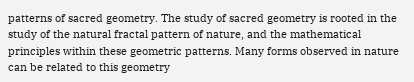patterns of sacred geometry. The study of sacred geometry is rooted in the study of the natural fractal pattern of nature, and the mathematical principles within these geometric patterns. Many forms observed in nature can be related to this geometry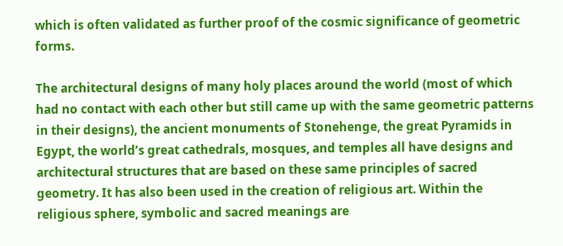which is often validated as further proof of the cosmic significance of geometric forms.

The architectural designs of many holy places around the world (most of which had no contact with each other but still came up with the same geometric patterns in their designs), the ancient monuments of Stonehenge, the great Pyramids in Egypt, the world’s great cathedrals, mosques, and temples all have designs and architectural structures that are based on these same principles of sacred geometry. It has also been used in the creation of religious art. Within the religious sphere, symbolic and sacred meanings are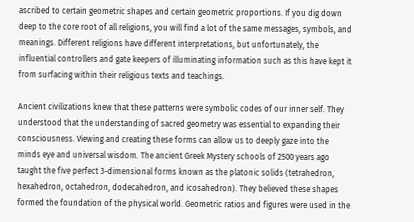ascribed to certain geometric shapes and certain geometric proportions. If you dig down deep to the core root of all religions, you will find a lot of the same messages, symbols, and meanings. Different religions have different interpretations, but unfortunately, the influential controllers and gate keepers of illuminating information such as this have kept it from surfacing within their religious texts and teachings.

Ancient civilizations knew that these patterns were symbolic codes of our inner self. They understood that the understanding of sacred geometry was essential to expanding their consciousness. Viewing and creating these forms can allow us to deeply gaze into the minds eye and universal wisdom. The ancient Greek Mystery schools of 2500 years ago taught the five perfect 3-dimensional forms known as the platonic solids (tetrahedron, hexahedron, octahedron, dodecahedron, and icosahedron). They believed these shapes formed the foundation of the physical world. Geometric ratios and figures were used in the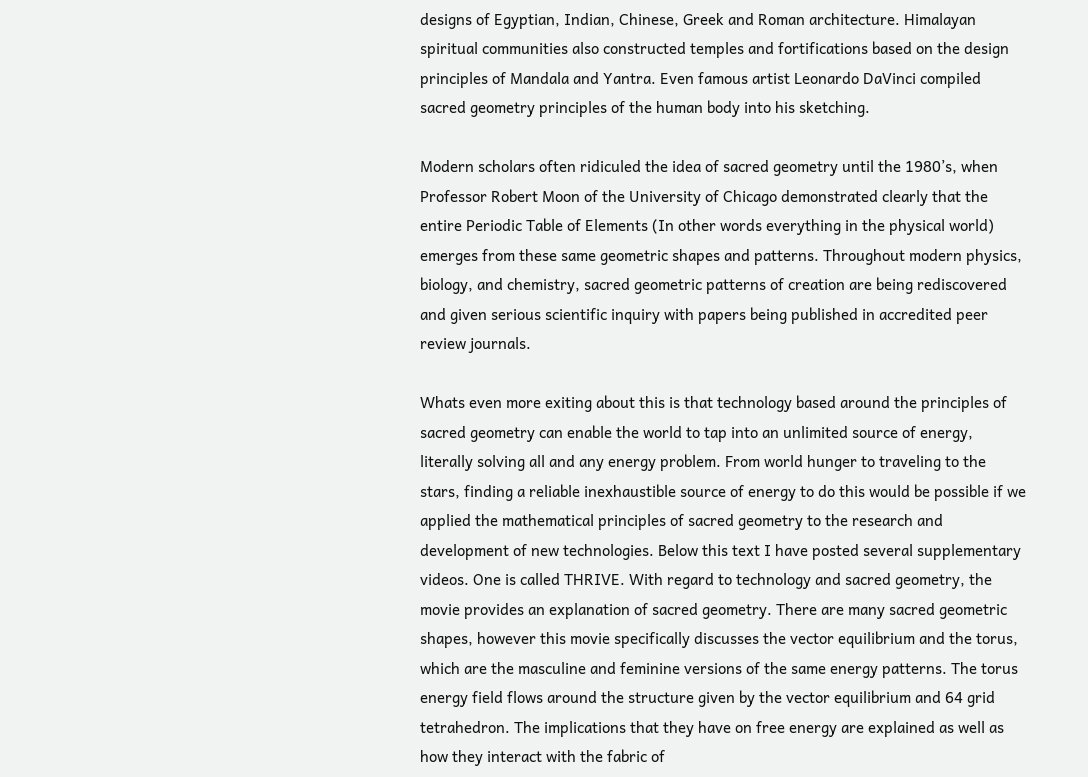designs of Egyptian, Indian, Chinese, Greek and Roman architecture. Himalayan spiritual communities also constructed temples and fortifications based on the design principles of Mandala and Yantra. Even famous artist Leonardo DaVinci compiled sacred geometry principles of the human body into his sketching.

Modern scholars often ridiculed the idea of sacred geometry until the 1980’s, when Professor Robert Moon of the University of Chicago demonstrated clearly that the entire Periodic Table of Elements (In other words everything in the physical world) emerges from these same geometric shapes and patterns. Throughout modern physics, biology, and chemistry, sacred geometric patterns of creation are being rediscovered and given serious scientific inquiry with papers being published in accredited peer review journals.

Whats even more exiting about this is that technology based around the principles of sacred geometry can enable the world to tap into an unlimited source of energy, literally solving all and any energy problem. From world hunger to traveling to the stars, finding a reliable inexhaustible source of energy to do this would be possible if we applied the mathematical principles of sacred geometry to the research and development of new technologies. Below this text I have posted several supplementary videos. One is called THRIVE. With regard to technology and sacred geometry, the movie provides an explanation of sacred geometry. There are many sacred geometric shapes, however this movie specifically discusses the vector equilibrium and the torus, which are the masculine and feminine versions of the same energy patterns. The torus energy field flows around the structure given by the vector equilibrium and 64 grid tetrahedron. The implications that they have on free energy are explained as well as how they interact with the fabric of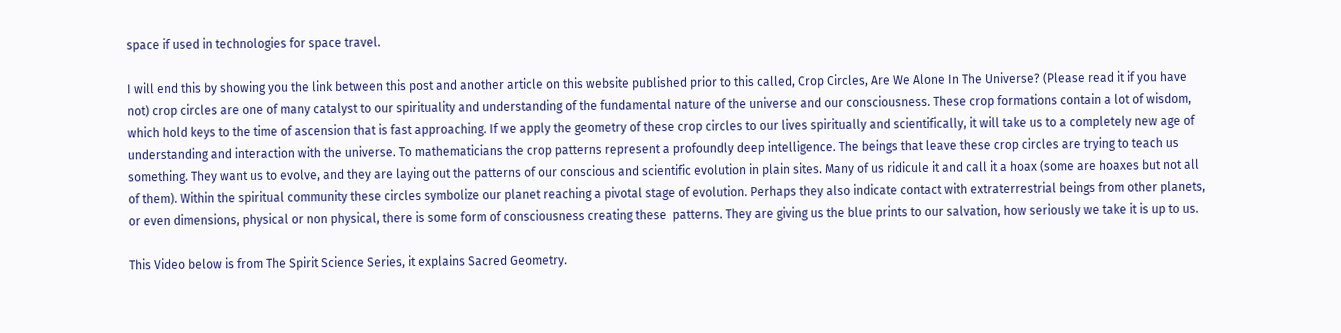space if used in technologies for space travel.

I will end this by showing you the link between this post and another article on this website published prior to this called, Crop Circles, Are We Alone In The Universe? (Please read it if you have not) crop circles are one of many catalyst to our spirituality and understanding of the fundamental nature of the universe and our consciousness. These crop formations contain a lot of wisdom, which hold keys to the time of ascension that is fast approaching. If we apply the geometry of these crop circles to our lives spiritually and scientifically, it will take us to a completely new age of understanding and interaction with the universe. To mathematicians the crop patterns represent a profoundly deep intelligence. The beings that leave these crop circles are trying to teach us something. They want us to evolve, and they are laying out the patterns of our conscious and scientific evolution in plain sites. Many of us ridicule it and call it a hoax (some are hoaxes but not all of them). Within the spiritual community these circles symbolize our planet reaching a pivotal stage of evolution. Perhaps they also indicate contact with extraterrestrial beings from other planets, or even dimensions, physical or non physical, there is some form of consciousness creating these  patterns. They are giving us the blue prints to our salvation, how seriously we take it is up to us.

This Video below is from The Spirit Science Series, it explains Sacred Geometry.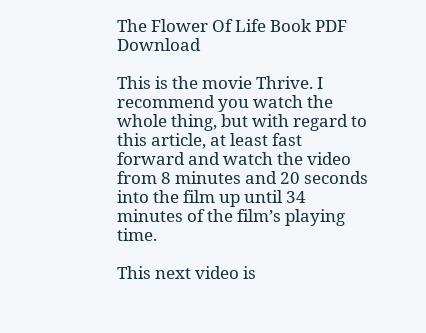The Flower Of Life Book PDF Download

This is the movie Thrive. I recommend you watch the whole thing, but with regard to this article, at least fast forward and watch the video from 8 minutes and 20 seconds into the film up until 34 minutes of the film’s playing time.

This next video is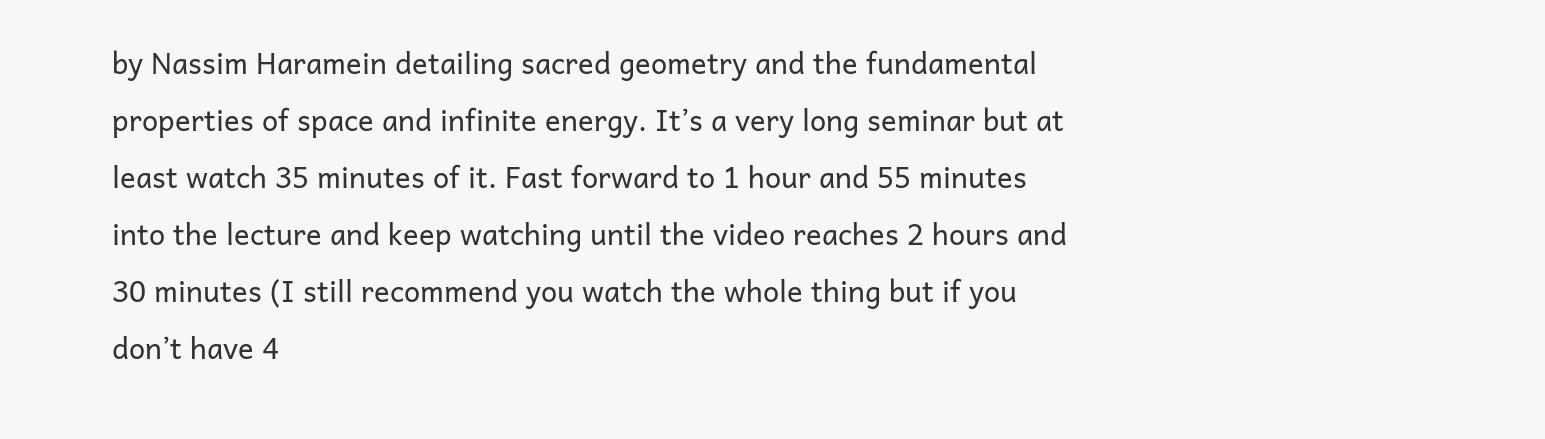by Nassim Haramein detailing sacred geometry and the fundamental properties of space and infinite energy. It’s a very long seminar but at least watch 35 minutes of it. Fast forward to 1 hour and 55 minutes into the lecture and keep watching until the video reaches 2 hours and 30 minutes (I still recommend you watch the whole thing but if you don’t have 4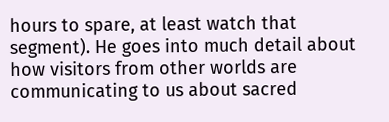hours to spare, at least watch that segment). He goes into much detail about how visitors from other worlds are communicating to us about sacred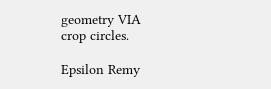geometry VIA crop circles.

Epsilon Remy